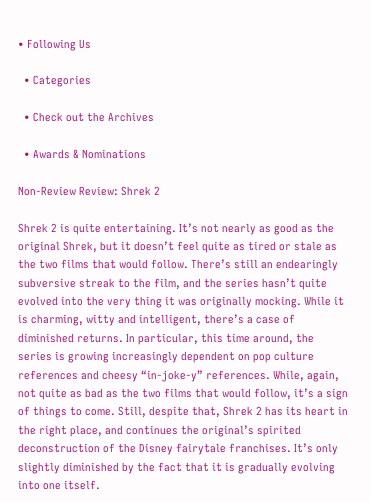• Following Us

  • Categories

  • Check out the Archives

  • Awards & Nominations

Non-Review Review: Shrek 2

Shrek 2 is quite entertaining. It’s not nearly as good as the original Shrek, but it doesn’t feel quite as tired or stale as the two films that would follow. There’s still an endearingly subversive streak to the film, and the series hasn’t quite evolved into the very thing it was originally mocking. While it is charming, witty and intelligent, there’s a case of diminished returns. In particular, this time around, the series is growing increasingly dependent on pop culture references and cheesy “in-joke-y” references. While, again, not quite as bad as the two films that would follow, it’s a sign of things to come. Still, despite that, Shrek 2 has its heart in the right place, and continues the original’s spirited deconstruction of the Disney fairytale franchises. It’s only slightly diminished by the fact that it is gradually evolving into one itself.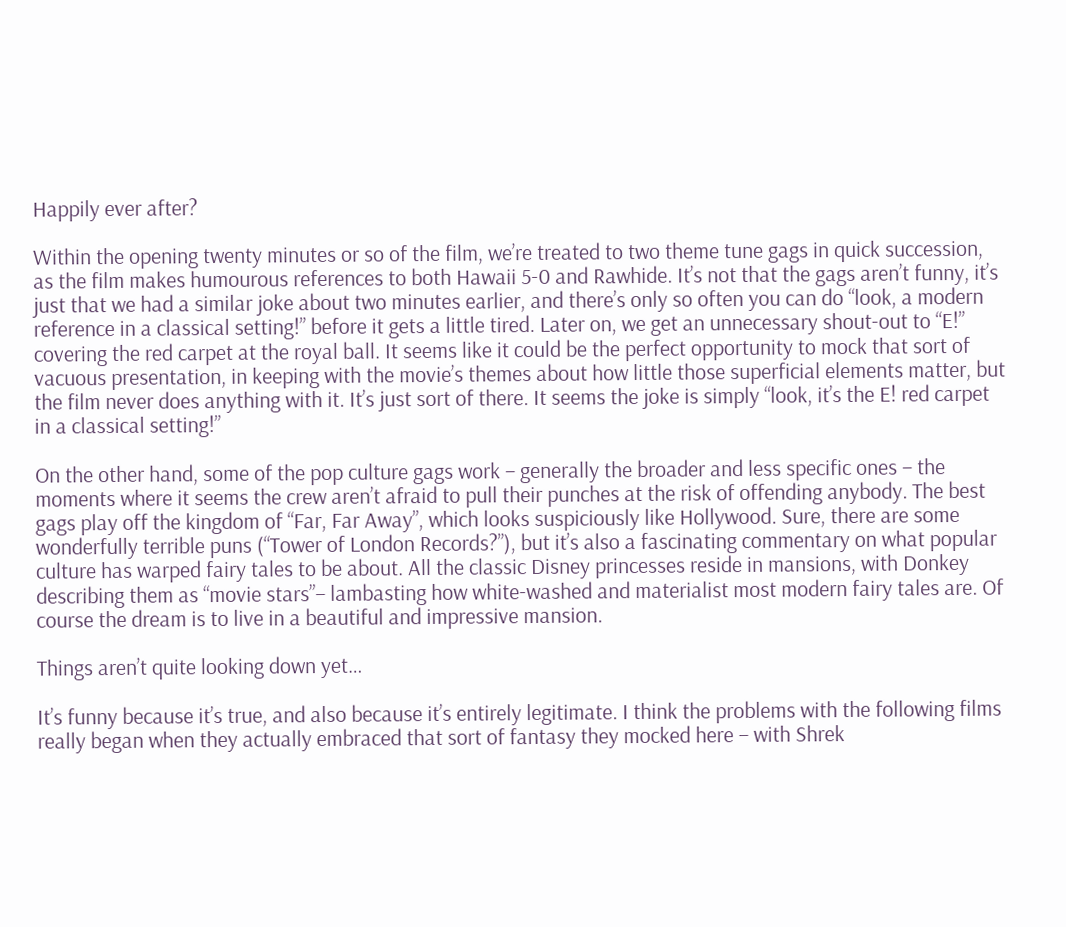Happily ever after?

Within the opening twenty minutes or so of the film, we’re treated to two theme tune gags in quick succession, as the film makes humourous references to both Hawaii 5-0 and Rawhide. It’s not that the gags aren’t funny, it’s just that we had a similar joke about two minutes earlier, and there’s only so often you can do “look, a modern reference in a classical setting!” before it gets a little tired. Later on, we get an unnecessary shout-out to “E!” covering the red carpet at the royal ball. It seems like it could be the perfect opportunity to mock that sort of vacuous presentation, in keeping with the movie’s themes about how little those superficial elements matter, but the film never does anything with it. It’s just sort of there. It seems the joke is simply “look, it’s the E! red carpet in a classical setting!”

On the other hand, some of the pop culture gags work – generally the broader and less specific ones – the moments where it seems the crew aren’t afraid to pull their punches at the risk of offending anybody. The best gags play off the kingdom of “Far, Far Away”, which looks suspiciously like Hollywood. Sure, there are some wonderfully terrible puns (“Tower of London Records?”), but it’s also a fascinating commentary on what popular culture has warped fairy tales to be about. All the classic Disney princesses reside in mansions, with Donkey describing them as “movie stars”– lambasting how white-washed and materialist most modern fairy tales are. Of course the dream is to live in a beautiful and impressive mansion.

Things aren’t quite looking down yet…

It’s funny because it’s true, and also because it’s entirely legitimate. I think the problems with the following films really began when they actually embraced that sort of fantasy they mocked here – with Shrek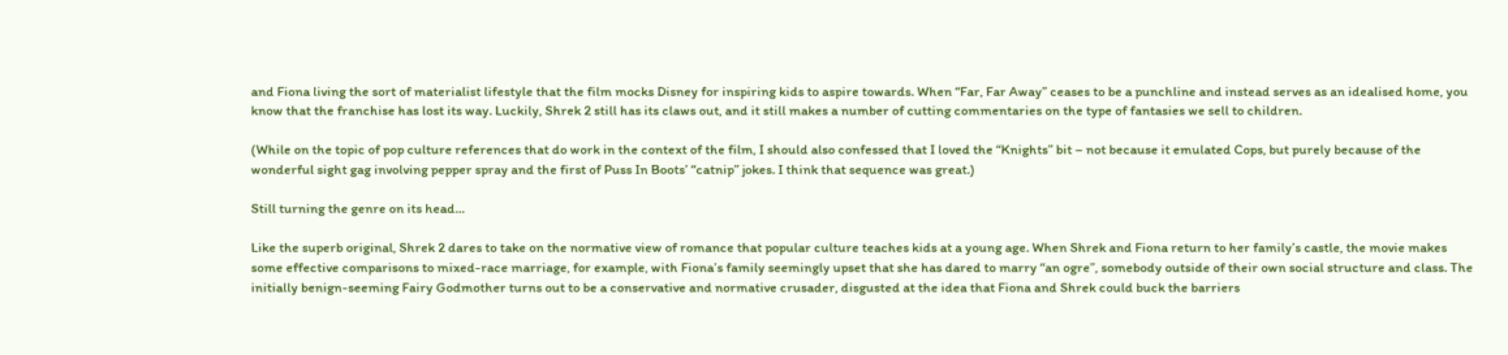and Fiona living the sort of materialist lifestyle that the film mocks Disney for inspiring kids to aspire towards. When “Far, Far Away” ceases to be a punchline and instead serves as an idealised home, you know that the franchise has lost its way. Luckily, Shrek 2 still has its claws out, and it still makes a number of cutting commentaries on the type of fantasies we sell to children.

(While on the topic of pop culture references that do work in the context of the film, I should also confessed that I loved the “Knights” bit – not because it emulated Cops, but purely because of the wonderful sight gag involving pepper spray and the first of Puss In Boots’ “catnip” jokes. I think that sequence was great.)

Still turning the genre on its head…

Like the superb original, Shrek 2 dares to take on the normative view of romance that popular culture teaches kids at a young age. When Shrek and Fiona return to her family’s castle, the movie makes some effective comparisons to mixed-race marriage, for example, with Fiona’s family seemingly upset that she has dared to marry “an ogre”, somebody outside of their own social structure and class. The initially benign-seeming Fairy Godmother turns out to be a conservative and normative crusader, disgusted at the idea that Fiona and Shrek could buck the barriers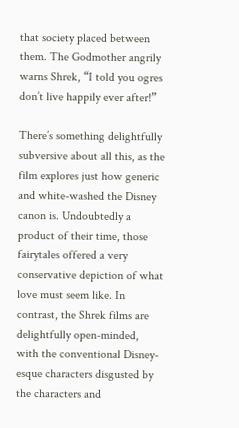that society placed between them. The Godmother angrily warns Shrek, “I told you ogres don’t live happily ever after!”

There’s something delightfully subversive about all this, as the film explores just how generic and white-washed the Disney canon is. Undoubtedly a product of their time, those fairytales offered a very conservative depiction of what love must seem like. In contrast, the Shrek films are delightfully open-minded, with the conventional Disney-esque characters disgusted by the characters and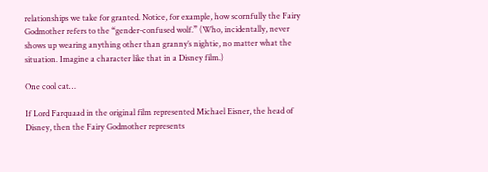relationships we take for granted. Notice, for example, how scornfully the Fairy Godmother refers to the “gender-confused wolf.” (Who, incidentally, never shows up wearing anything other than granny’s nightie, no matter what the situation. Imagine a character like that in a Disney film.)

One cool cat…

If Lord Farquaad in the original film represented Michael Eisner, the head of Disney, then the Fairy Godmother represents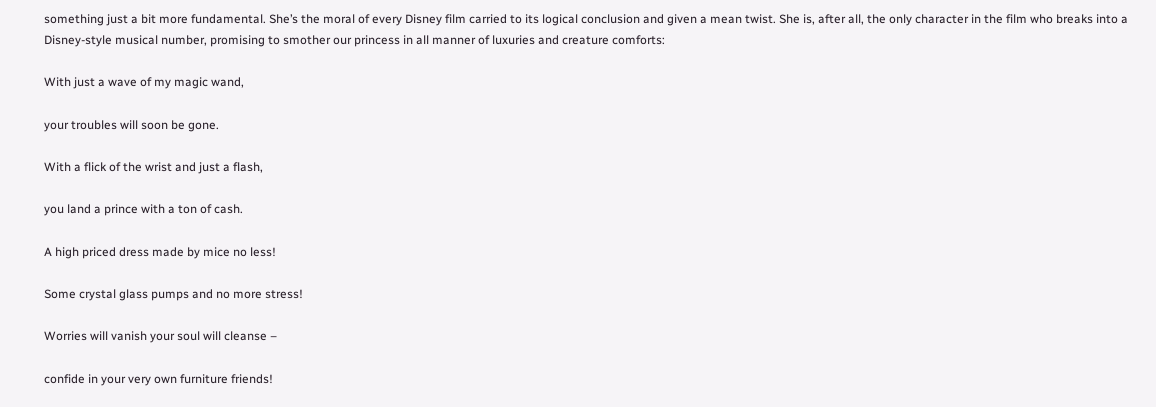something just a bit more fundamental. She’s the moral of every Disney film carried to its logical conclusion and given a mean twist. She is, after all, the only character in the film who breaks into a Disney-style musical number, promising to smother our princess in all manner of luxuries and creature comforts:

With just a wave of my magic wand,

your troubles will soon be gone.

With a flick of the wrist and just a flash,

you land a prince with a ton of cash.

A high priced dress made by mice no less!

Some crystal glass pumps and no more stress!

Worries will vanish your soul will cleanse –

confide in your very own furniture friends!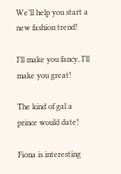We’ll help you start a new fashion trend!

I’ll make you fancy, I’ll make you great!

The kind of gal a prince would date!

Fiona is interesting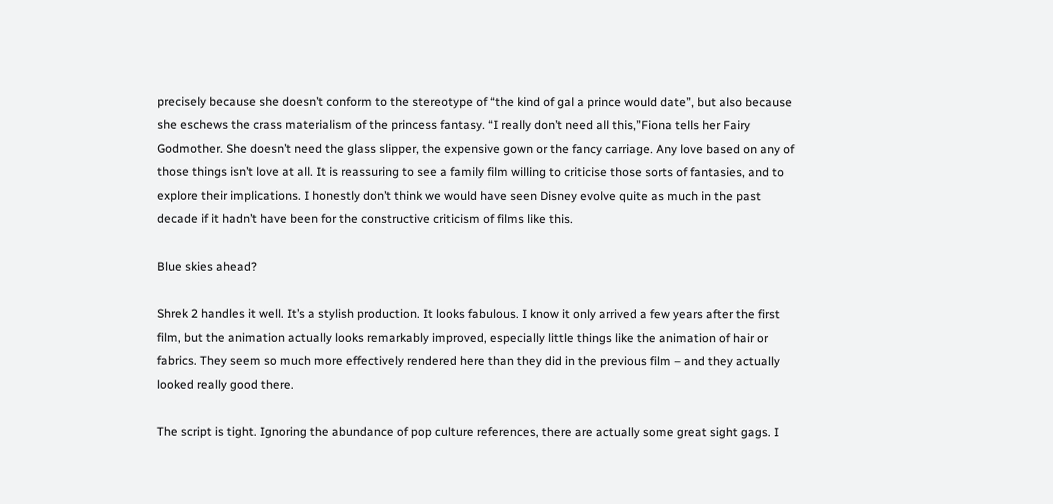precisely because she doesn’t conform to the stereotype of “the kind of gal a prince would date”, but also because she eschews the crass materialism of the princess fantasy. “I really don’t need all this,”Fiona tells her Fairy Godmother. She doesn’t need the glass slipper, the expensive gown or the fancy carriage. Any love based on any of those things isn’t love at all. It is reassuring to see a family film willing to criticise those sorts of fantasies, and to explore their implications. I honestly don’t think we would have seen Disney evolve quite as much in the past decade if it hadn’t have been for the constructive criticism of films like this.

Blue skies ahead?

Shrek 2 handles it well. It’s a stylish production. It looks fabulous. I know it only arrived a few years after the first film, but the animation actually looks remarkably improved, especially little things like the animation of hair or fabrics. They seem so much more effectively rendered here than they did in the previous film – and they actually looked really good there.

The script is tight. Ignoring the abundance of pop culture references, there are actually some great sight gags. I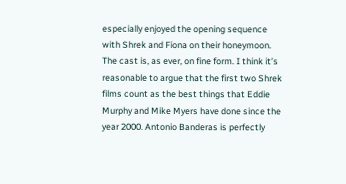especially enjoyed the opening sequence with Shrek and Fiona on their honeymoon. The cast is, as ever, on fine form. I think it’s reasonable to argue that the first two Shrek films count as the best things that Eddie Murphy and Mike Myers have done since the year 2000. Antonio Banderas is perfectly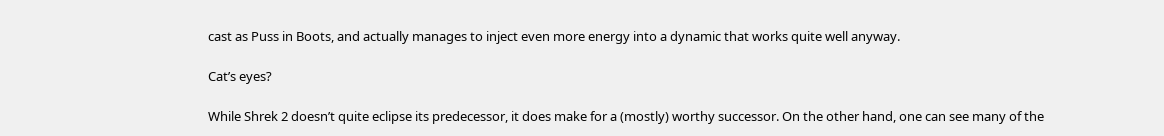cast as Puss in Boots, and actually manages to inject even more energy into a dynamic that works quite well anyway.

Cat’s eyes?

While Shrek 2 doesn’t quite eclipse its predecessor, it does make for a (mostly) worthy successor. On the other hand, one can see many of the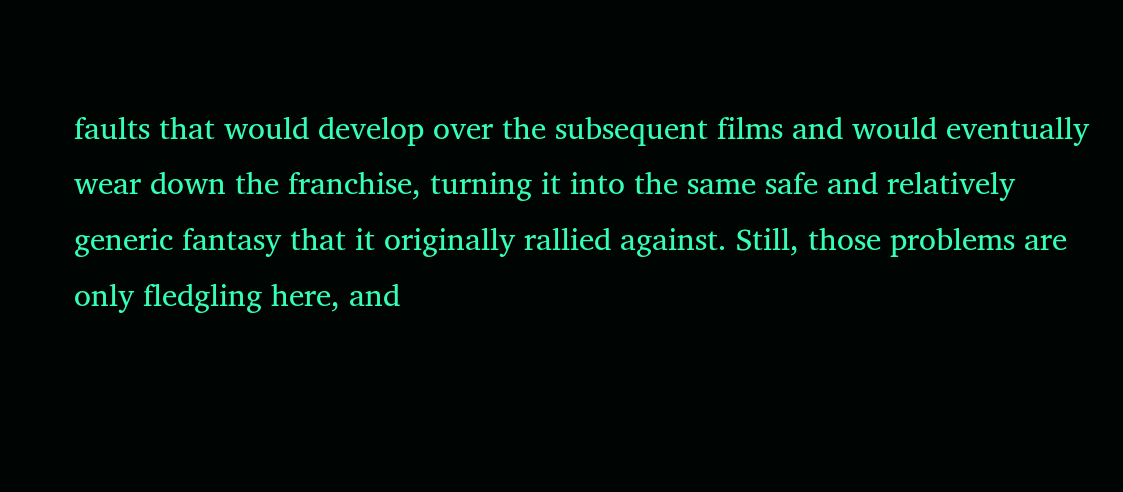faults that would develop over the subsequent films and would eventually wear down the franchise, turning it into the same safe and relatively generic fantasy that it originally rallied against. Still, those problems are only fledgling here, and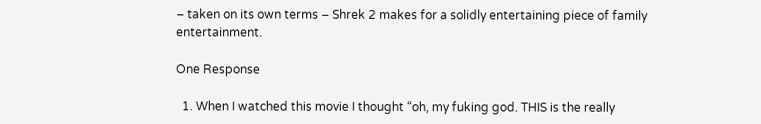– taken on its own terms – Shrek 2 makes for a solidly entertaining piece of family entertainment.

One Response

  1. When I watched this movie I thought “oh, my fuking god. THIS is the really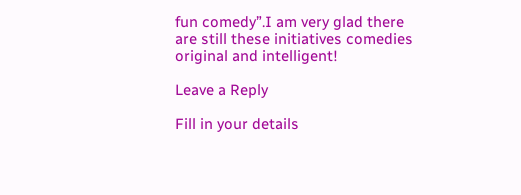fun comedy”.I am very glad there are still these initiatives comedies original and intelligent!

Leave a Reply

Fill in your details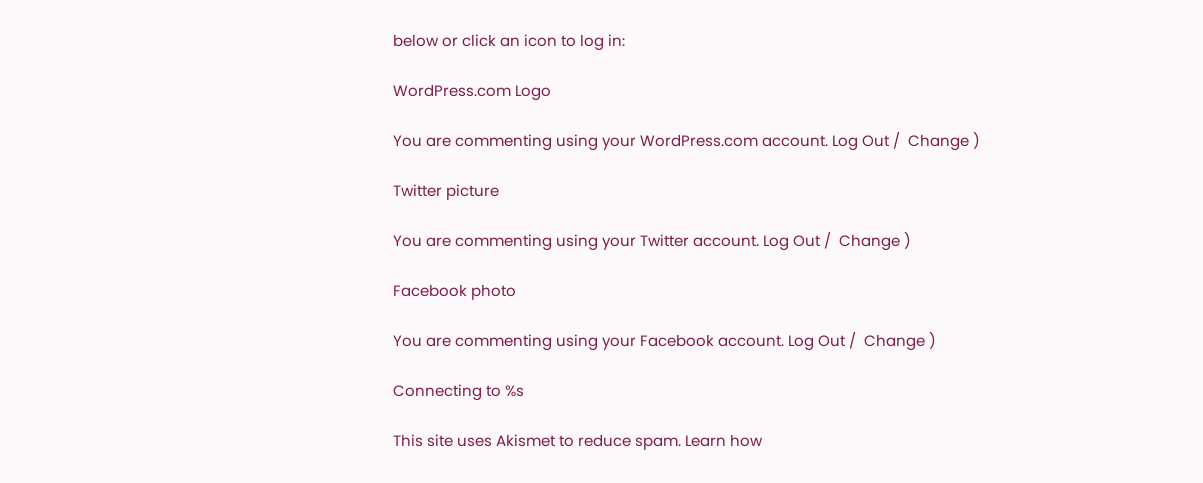below or click an icon to log in:

WordPress.com Logo

You are commenting using your WordPress.com account. Log Out /  Change )

Twitter picture

You are commenting using your Twitter account. Log Out /  Change )

Facebook photo

You are commenting using your Facebook account. Log Out /  Change )

Connecting to %s

This site uses Akismet to reduce spam. Learn how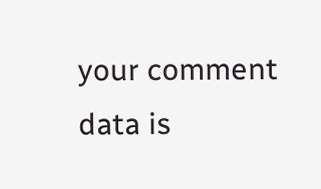your comment data is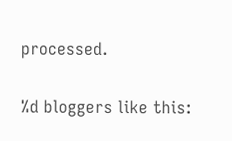processed.

%d bloggers like this: